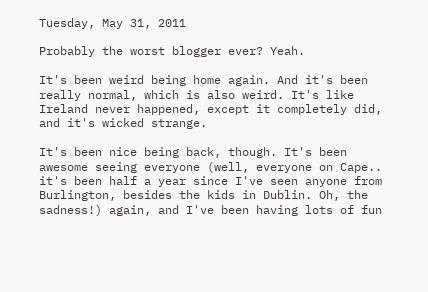Tuesday, May 31, 2011

Probably the worst blogger ever? Yeah.

It's been weird being home again. And it's been really normal, which is also weird. It's like Ireland never happened, except it completely did, and it's wicked strange.

It's been nice being back, though. It's been awesome seeing everyone (well, everyone on Cape.. it's been half a year since I've seen anyone from Burlington, besides the kids in Dublin. Oh, the sadness!) again, and I've been having lots of fun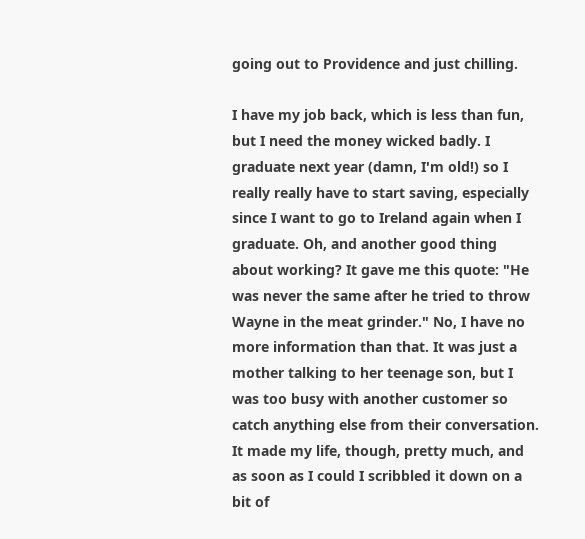going out to Providence and just chilling.

I have my job back, which is less than fun, but I need the money wicked badly. I graduate next year (damn, I'm old!) so I really really have to start saving, especially since I want to go to Ireland again when I graduate. Oh, and another good thing about working? It gave me this quote: "He was never the same after he tried to throw Wayne in the meat grinder." No, I have no more information than that. It was just a mother talking to her teenage son, but I was too busy with another customer so catch anything else from their conversation. It made my life, though, pretty much, and as soon as I could I scribbled it down on a bit of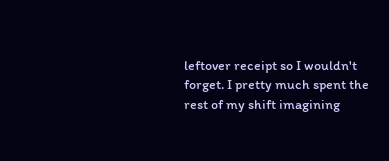leftover receipt so I wouldn't forget. I pretty much spent the rest of my shift imagining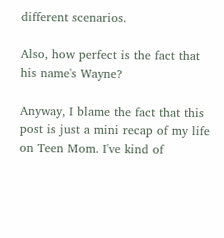different scenarios.

Also, how perfect is the fact that his name's Wayne?

Anyway, I blame the fact that this post is just a mini recap of my life on Teen Mom. I've kind of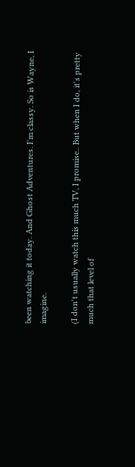been watching it today. And Ghost Adventures. I'm classy. So is Wayne, I imagine.

(I don't usually watch this much TV, I promise.. But when I do, it's pretty much that level of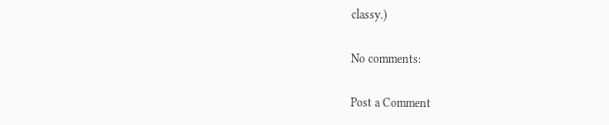classy.)

No comments:

Post a Comment